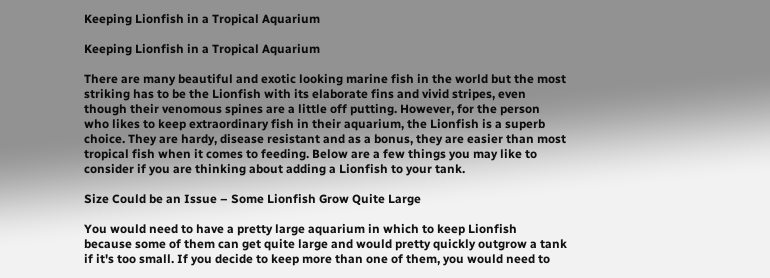Keeping Lionfish in a Tropical Aquarium

Keeping Lionfish in a Tropical Aquarium

There are many beautiful and exotic looking marine fish in the world but the most striking has to be the Lionfish with its elaborate fins and vivid stripes, even though their venomous spines are a little off putting. However, for the person who likes to keep extraordinary fish in their aquarium, the Lionfish is a superb choice. They are hardy, disease resistant and as a bonus, they are easier than most tropical fish when it comes to feeding. Below are a few things you may like to consider if you are thinking about adding a Lionfish to your tank.

Size Could be an Issue – Some Lionfish Grow Quite Large

You would need to have a pretty large aquarium in which to keep Lionfish because some of them can get quite large and would pretty quickly outgrow a tank if it's too small. If you decide to keep more than one of them, you would need to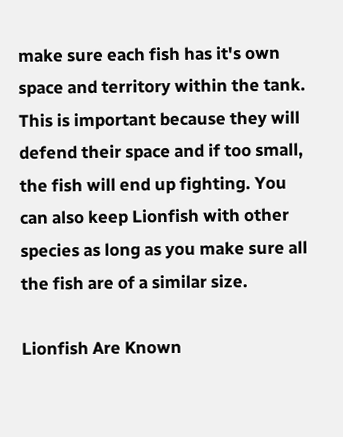make sure each fish has it's own space and territory within the tank. This is important because they will defend their space and if too small, the fish will end up fighting. You can also keep Lionfish with other species as long as you make sure all the fish are of a similar size.

Lionfish Are Known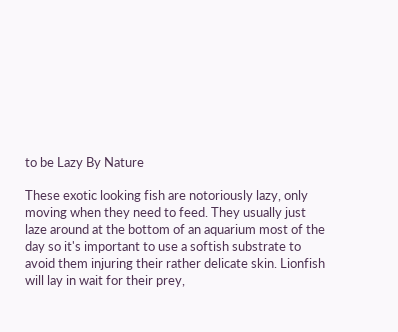to be Lazy By Nature

These exotic looking fish are notoriously lazy, only moving when they need to feed. They usually just laze around at the bottom of an aquarium most of the day so it's important to use a softish substrate to avoid them injuring their rather delicate skin. Lionfish will lay in wait for their prey,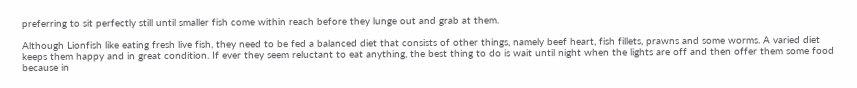preferring to sit perfectly still until smaller fish come within reach before they lunge out and grab at them.

Although Lionfish like eating fresh live fish, they need to be fed a balanced diet that consists of other things, namely beef heart, fish fillets, prawns and some worms. A varied diet keeps them happy and in great condition. If ever they seem reluctant to eat anything, the best thing to do is wait until night when the lights are off and then offer them some food because in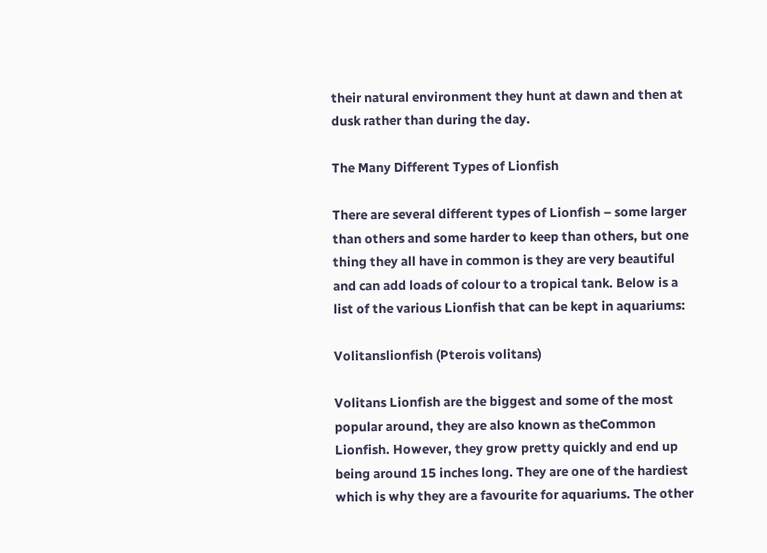their natural environment they hunt at dawn and then at dusk rather than during the day.

The Many Different Types of Lionfish

There are several different types of Lionfish – some larger than others and some harder to keep than others, but one thing they all have in common is they are very beautiful and can add loads of colour to a tropical tank. Below is a list of the various Lionfish that can be kept in aquariums:

Volitanslionfish (Pterois volitans)

Volitans Lionfish are the biggest and some of the most popular around, they are also known as theCommon Lionfish. However, they grow pretty quickly and end up being around 15 inches long. They are one of the hardiest which is why they are a favourite for aquariums. The other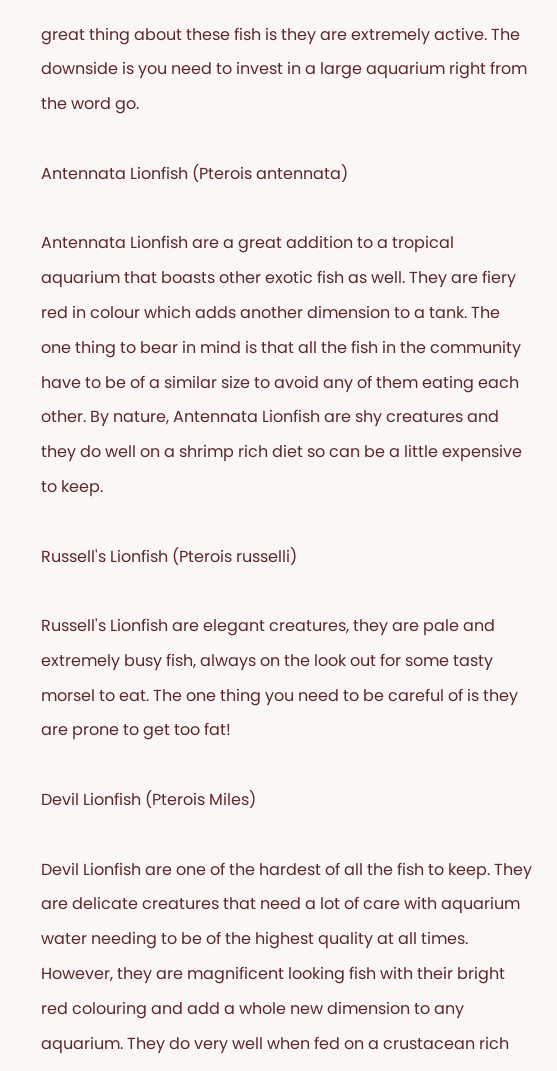great thing about these fish is they are extremely active. The downside is you need to invest in a large aquarium right from the word go.

Antennata Lionfish (Pterois antennata)

Antennata Lionfish are a great addition to a tropical aquarium that boasts other exotic fish as well. They are fiery red in colour which adds another dimension to a tank. The one thing to bear in mind is that all the fish in the community have to be of a similar size to avoid any of them eating each other. By nature, Antennata Lionfish are shy creatures and they do well on a shrimp rich diet so can be a little expensive to keep.

Russell's Lionfish (Pterois russelli)

Russell's Lionfish are elegant creatures, they are pale and extremely busy fish, always on the look out for some tasty morsel to eat. The one thing you need to be careful of is they are prone to get too fat!

Devil Lionfish (Pterois Miles)

Devil Lionfish are one of the hardest of all the fish to keep. They are delicate creatures that need a lot of care with aquarium water needing to be of the highest quality at all times. However, they are magnificent looking fish with their bright red colouring and add a whole new dimension to any aquarium. They do very well when fed on a crustacean rich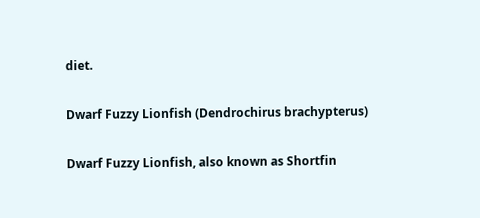diet.

Dwarf Fuzzy Lionfish (Dendrochirus brachypterus)

Dwarf Fuzzy Lionfish, also known as Shortfin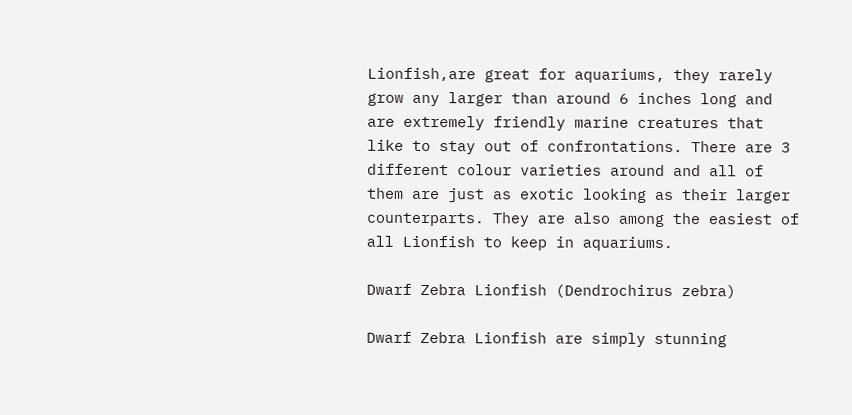Lionfish,are great for aquariums, they rarely grow any larger than around 6 inches long and are extremely friendly marine creatures that like to stay out of confrontations. There are 3 different colour varieties around and all of them are just as exotic looking as their larger counterparts. They are also among the easiest of all Lionfish to keep in aquariums.

Dwarf Zebra Lionfish (Dendrochirus zebra)

Dwarf Zebra Lionfish are simply stunning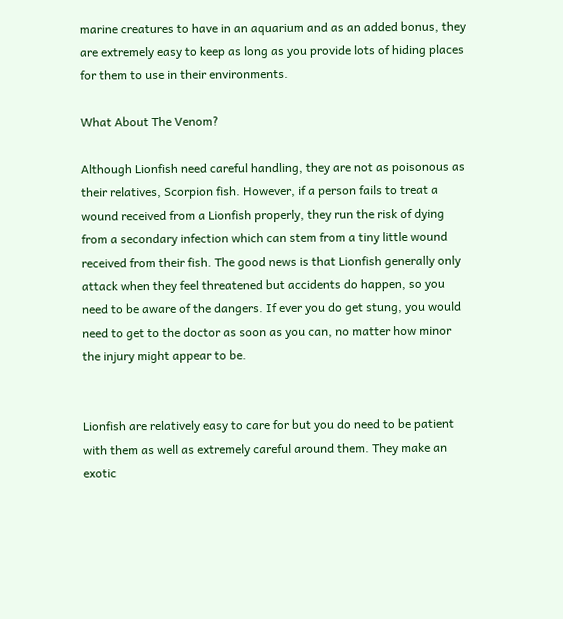marine creatures to have in an aquarium and as an added bonus, they are extremely easy to keep as long as you provide lots of hiding places for them to use in their environments.

What About The Venom?

Although Lionfish need careful handling, they are not as poisonous as their relatives, Scorpion fish. However, if a person fails to treat a wound received from a Lionfish properly, they run the risk of dying from a secondary infection which can stem from a tiny little wound received from their fish. The good news is that Lionfish generally only attack when they feel threatened but accidents do happen, so you need to be aware of the dangers. If ever you do get stung, you would need to get to the doctor as soon as you can, no matter how minor the injury might appear to be.


Lionfish are relatively easy to care for but you do need to be patient with them as well as extremely careful around them. They make an exotic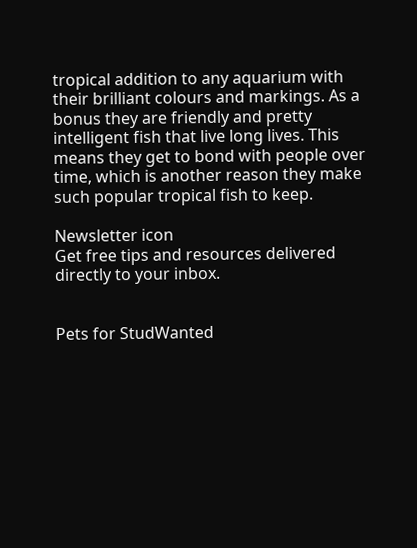tropical addition to any aquarium with their brilliant colours and markings. As a bonus they are friendly and pretty intelligent fish that live long lives. This means they get to bond with people over time, which is another reason they make such popular tropical fish to keep.

Newsletter icon
Get free tips and resources delivered directly to your inbox.


Pets for StudWanted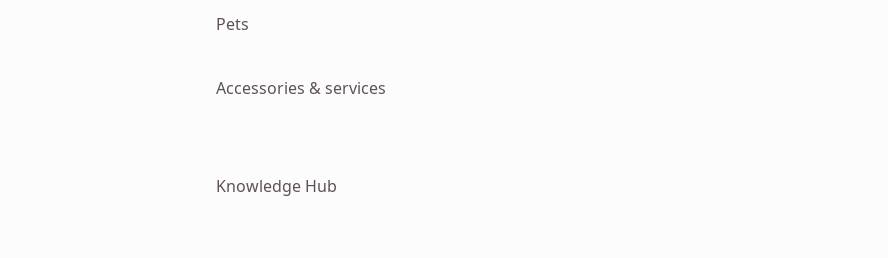Pets

Accessories & services


Knowledge Hub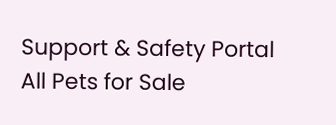Support & Safety Portal
All Pets for Sale